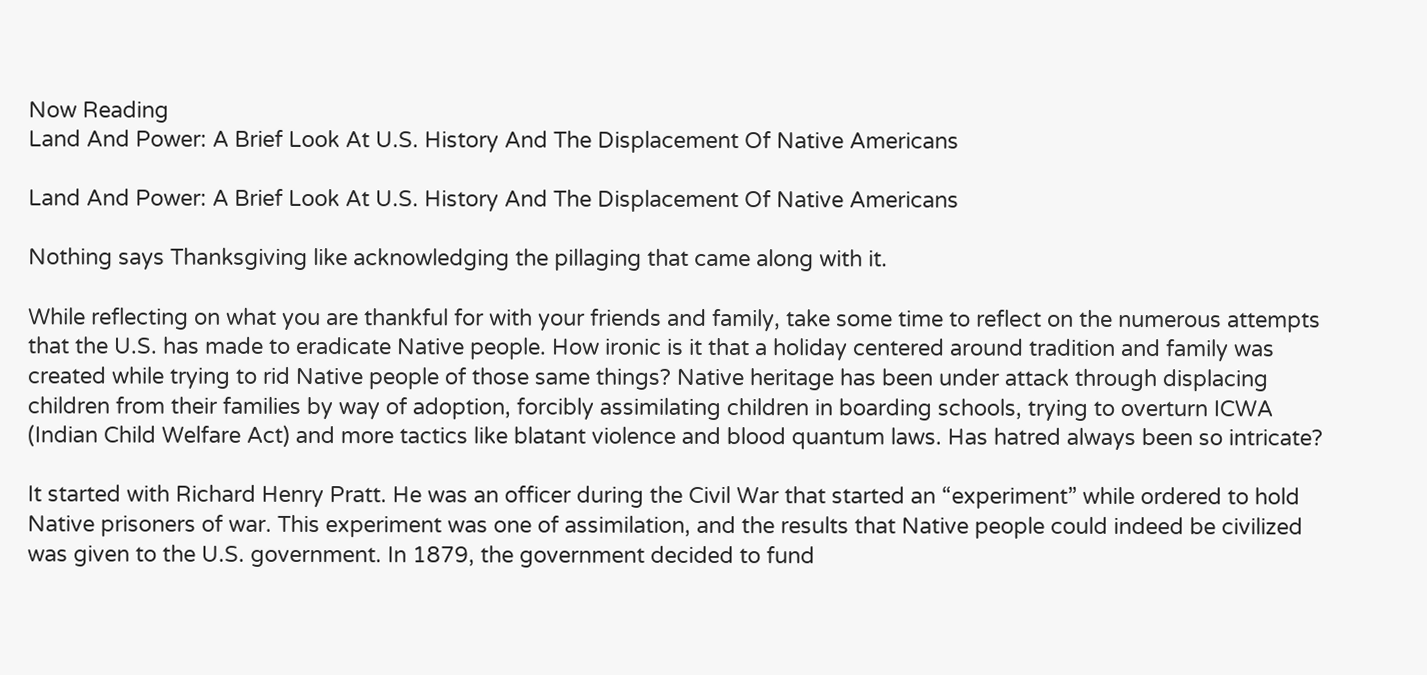Now Reading
Land And Power: A Brief Look At U.S. History And The Displacement Of Native Americans

Land And Power: A Brief Look At U.S. History And The Displacement Of Native Americans

Nothing says Thanksgiving like acknowledging the pillaging that came along with it.

While reflecting on what you are thankful for with your friends and family, take some time to reflect on the numerous attempts that the U.S. has made to eradicate Native people. How ironic is it that a holiday centered around tradition and family was created while trying to rid Native people of those same things? Native heritage has been under attack through displacing children from their families by way of adoption, forcibly assimilating children in boarding schools, trying to overturn ICWA (Indian Child Welfare Act) and more tactics like blatant violence and blood quantum laws. Has hatred always been so intricate?

It started with Richard Henry Pratt. He was an officer during the Civil War that started an “experiment” while ordered to hold Native prisoners of war. This experiment was one of assimilation, and the results that Native people could indeed be civilized was given to the U.S. government. In 1879, the government decided to fund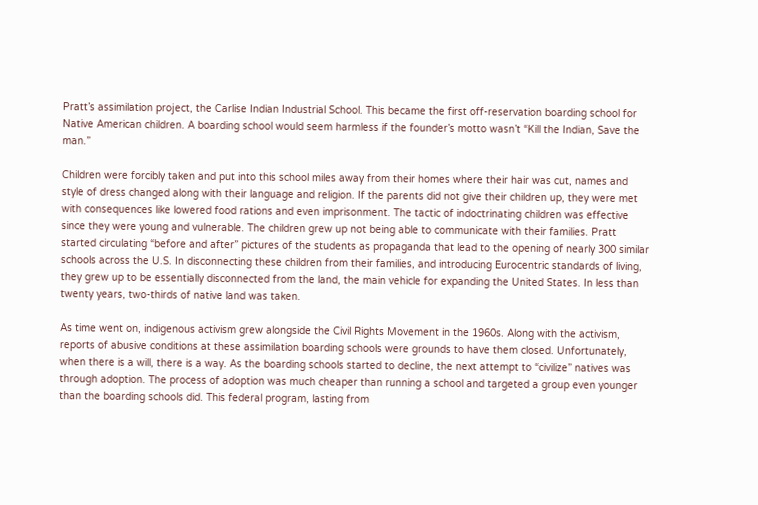Pratt’s assimilation project, the Carlise Indian Industrial School. This became the first off-reservation boarding school for Native American children. A boarding school would seem harmless if the founder’s motto wasn’t “Kill the Indian, Save the man.”

Children were forcibly taken and put into this school miles away from their homes where their hair was cut, names and style of dress changed along with their language and religion. If the parents did not give their children up, they were met with consequences like lowered food rations and even imprisonment. The tactic of indoctrinating children was effective since they were young and vulnerable. The children grew up not being able to communicate with their families. Pratt started circulating “before and after” pictures of the students as propaganda that lead to the opening of nearly 300 similar schools across the U.S. In disconnecting these children from their families, and introducing Eurocentric standards of living, they grew up to be essentially disconnected from the land, the main vehicle for expanding the United States. In less than twenty years, two-thirds of native land was taken.

As time went on, indigenous activism grew alongside the Civil Rights Movement in the 1960s. Along with the activism, reports of abusive conditions at these assimilation boarding schools were grounds to have them closed. Unfortunately, when there is a will, there is a way. As the boarding schools started to decline, the next attempt to “civilize” natives was through adoption. The process of adoption was much cheaper than running a school and targeted a group even younger than the boarding schools did. This federal program, lasting from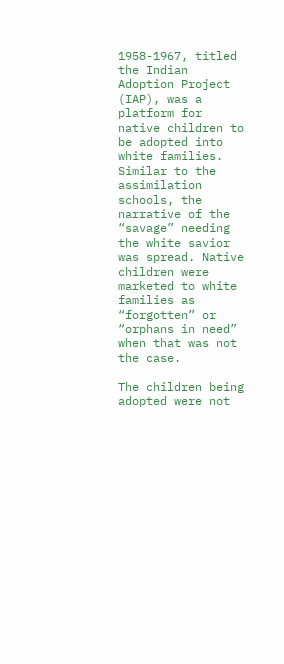1958-1967, titled the Indian Adoption Project (IAP), was a platform for native children to be adopted into white families. Similar to the assimilation schools, the narrative of the “savage” needing the white savior was spread. Native children were marketed to white families as “forgotten” or “orphans in need” when that was not the case.

The children being adopted were not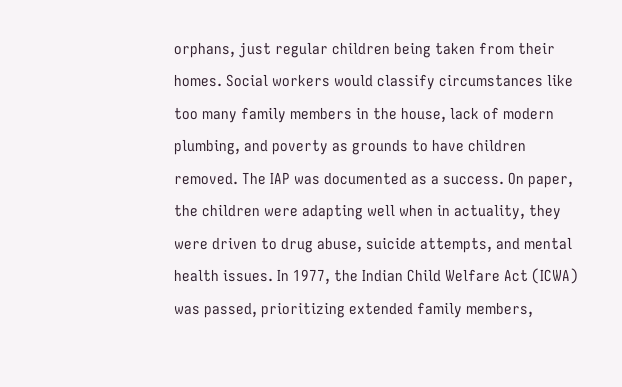orphans, just regular children being taken from their homes. Social workers would classify circumstances like too many family members in the house, lack of modern plumbing, and poverty as grounds to have children removed. The IAP was documented as a success. On paper, the children were adapting well when in actuality, they were driven to drug abuse, suicide attempts, and mental health issues. In 1977, the Indian Child Welfare Act (ICWA) was passed, prioritizing extended family members,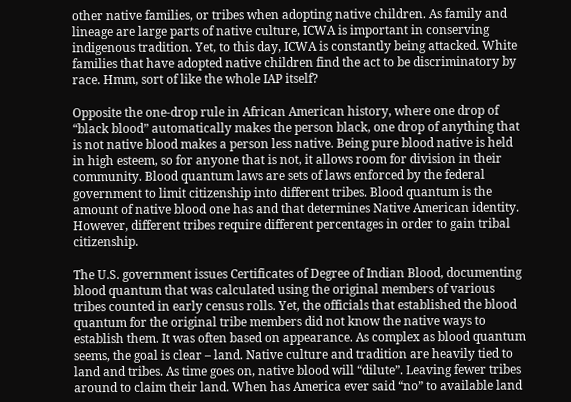other native families, or tribes when adopting native children. As family and lineage are large parts of native culture, ICWA is important in conserving indigenous tradition. Yet, to this day, ICWA is constantly being attacked. White families that have adopted native children find the act to be discriminatory by race. Hmm, sort of like the whole IAP itself?

Opposite the one-drop rule in African American history, where one drop of “black blood” automatically makes the person black, one drop of anything that is not native blood makes a person less native. Being pure blood native is held in high esteem, so for anyone that is not, it allows room for division in their community. Blood quantum laws are sets of laws enforced by the federal government to limit citizenship into different tribes. Blood quantum is the amount of native blood one has and that determines Native American identity. However, different tribes require different percentages in order to gain tribal citizenship.

The U.S. government issues Certificates of Degree of Indian Blood, documenting blood quantum that was calculated using the original members of various tribes counted in early census rolls. Yet, the officials that established the blood quantum for the original tribe members did not know the native ways to establish them. It was often based on appearance. As complex as blood quantum seems, the goal is clear – land. Native culture and tradition are heavily tied to land and tribes. As time goes on, native blood will “dilute”. Leaving fewer tribes around to claim their land. When has America ever said “no” to available land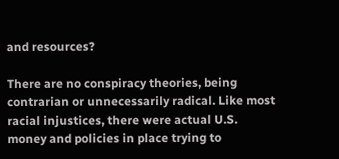and resources?

There are no conspiracy theories, being contrarian or unnecessarily radical. Like most racial injustices, there were actual U.S. money and policies in place trying to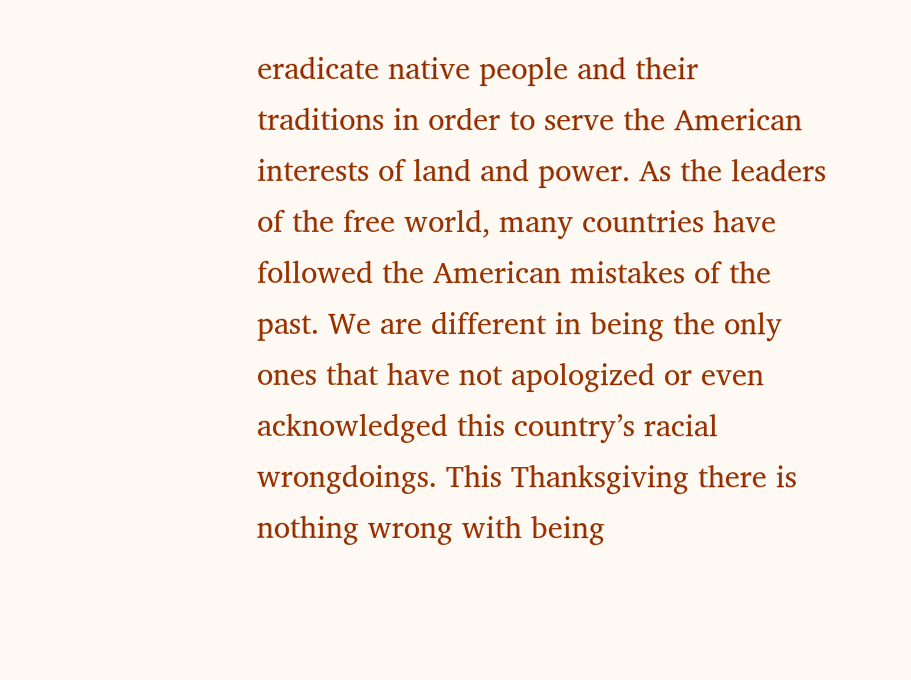eradicate native people and their traditions in order to serve the American interests of land and power. As the leaders of the free world, many countries have followed the American mistakes of the past. We are different in being the only ones that have not apologized or even acknowledged this country’s racial wrongdoings. This Thanksgiving there is nothing wrong with being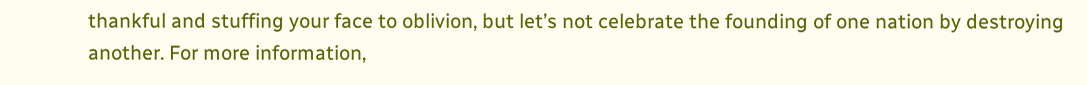thankful and stuffing your face to oblivion, but let’s not celebrate the founding of one nation by destroying another. For more information,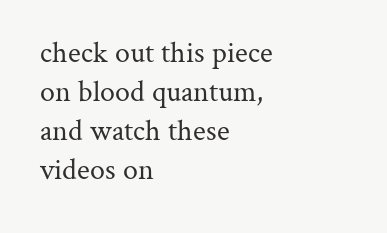check out this piece on blood quantum, and watch these videos on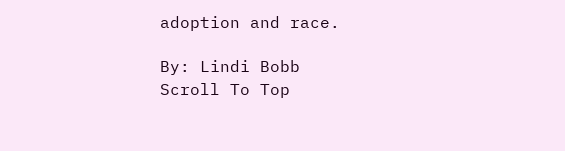adoption and race.

By: Lindi Bobb
Scroll To Top